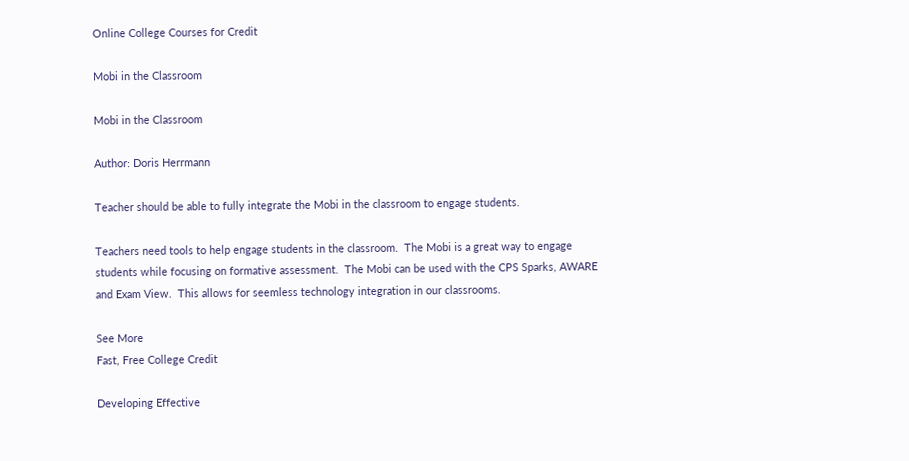Online College Courses for Credit

Mobi in the Classroom

Mobi in the Classroom

Author: Doris Herrmann

Teacher should be able to fully integrate the Mobi in the classroom to engage students.

Teachers need tools to help engage students in the classroom.  The Mobi is a great way to engage students while focusing on formative assessment.  The Mobi can be used with the CPS Sparks, AWARE and Exam View.  This allows for seemless technology integration in our classrooms.

See More
Fast, Free College Credit

Developing Effective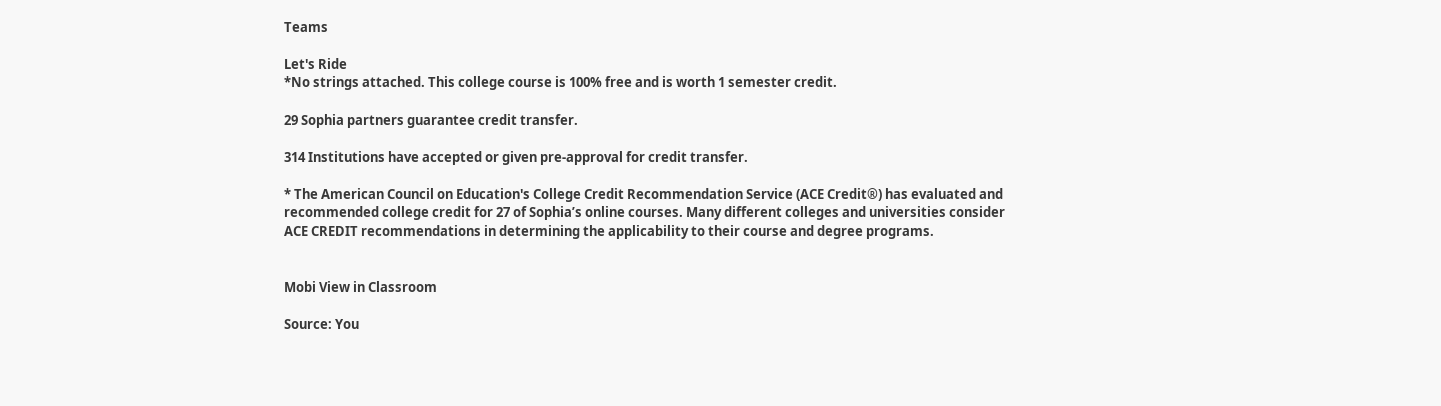Teams

Let's Ride
*No strings attached. This college course is 100% free and is worth 1 semester credit.

29 Sophia partners guarantee credit transfer.

314 Institutions have accepted or given pre-approval for credit transfer.

* The American Council on Education's College Credit Recommendation Service (ACE Credit®) has evaluated and recommended college credit for 27 of Sophia’s online courses. Many different colleges and universities consider ACE CREDIT recommendations in determining the applicability to their course and degree programs.


Mobi View in Classroom

Source: You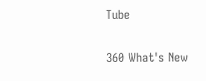Tube

360 What's New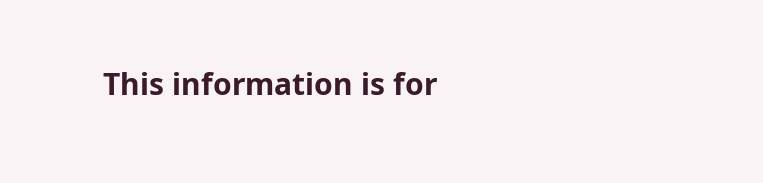This information is for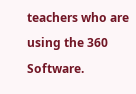teachers who are using the 360 Software.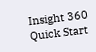Insight 360 Quick Start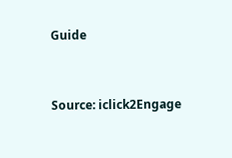Guide


Source: iclick2Engage